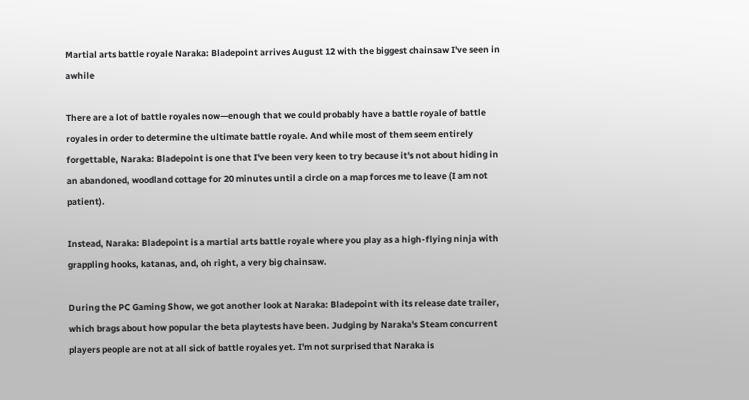Martial arts battle royale Naraka: Bladepoint arrives August 12 with the biggest chainsaw I've seen in awhile

There are a lot of battle royales now—enough that we could probably have a battle royale of battle royales in order to determine the ultimate battle royale. And while most of them seem entirely forgettable, Naraka: Bladepoint is one that I've been very keen to try because it's not about hiding in an abandoned, woodland cottage for 20 minutes until a circle on a map forces me to leave (I am not patient).

Instead, Naraka: Bladepoint is a martial arts battle royale where you play as a high-flying ninja with grappling hooks, katanas, and, oh right, a very big chainsaw.

During the PC Gaming Show, we got another look at Naraka: Bladepoint with its release date trailer, which brags about how popular the beta playtests have been. Judging by Naraka's Steam concurrent players people are not at all sick of battle royales yet. I'm not surprised that Naraka is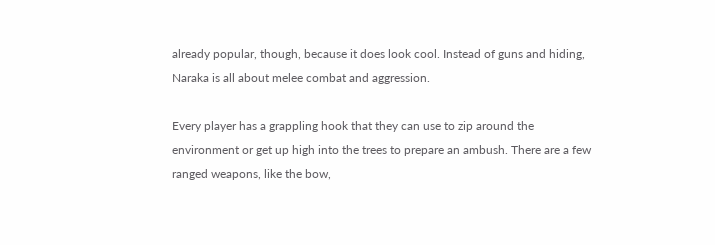already popular, though, because it does look cool. Instead of guns and hiding, Naraka is all about melee combat and aggression.

Every player has a grappling hook that they can use to zip around the environment or get up high into the trees to prepare an ambush. There are a few ranged weapons, like the bow,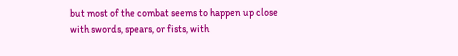but most of the combat seems to happen up close with swords, spears, or fists, with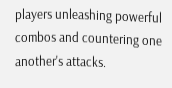players unleashing powerful combos and countering one another's attacks.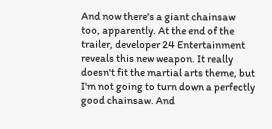And now there's a giant chainsaw too, apparently. At the end of the trailer, developer 24 Entertainment reveals this new weapon. It really doesn't fit the martial arts theme, but I'm not going to turn down a perfectly good chainsaw. And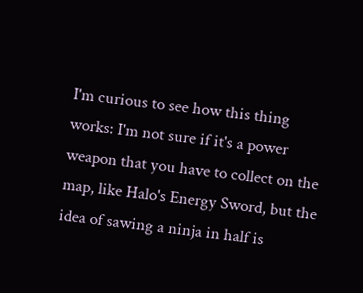I'm curious to see how this thing works: I'm not sure if it's a power weapon that you have to collect on the map, like Halo's Energy Sword, but the idea of sawing a ninja in half is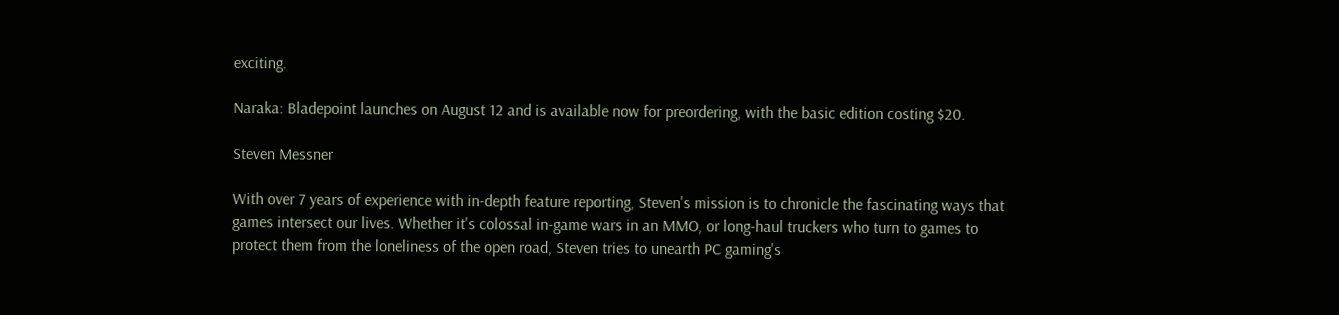exciting.

Naraka: Bladepoint launches on August 12 and is available now for preordering, with the basic edition costing $20.

Steven Messner

With over 7 years of experience with in-depth feature reporting, Steven's mission is to chronicle the fascinating ways that games intersect our lives. Whether it's colossal in-game wars in an MMO, or long-haul truckers who turn to games to protect them from the loneliness of the open road, Steven tries to unearth PC gaming's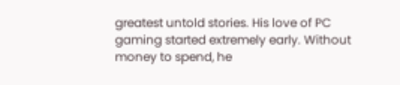greatest untold stories. His love of PC gaming started extremely early. Without money to spend, he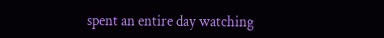spent an entire day watching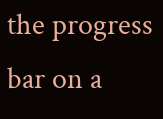the progress bar on a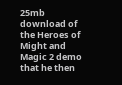25mb download of the Heroes of Might and Magic 2 demo that he then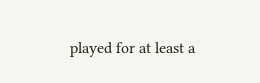played for at least a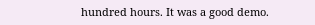hundred hours. It was a good demo.